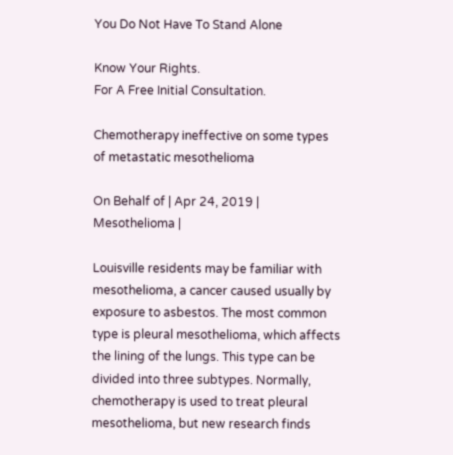You Do Not Have To Stand Alone

Know Your Rights.
For A Free Initial Consultation.

Chemotherapy ineffective on some types of metastatic mesothelioma

On Behalf of | Apr 24, 2019 | Mesothelioma |

Louisville residents may be familiar with mesothelioma, a cancer caused usually by exposure to asbestos. The most common type is pleural mesothelioma, which affects the lining of the lungs. This type can be divided into three subtypes. Normally, chemotherapy is used to treat pleural mesothelioma, but new research finds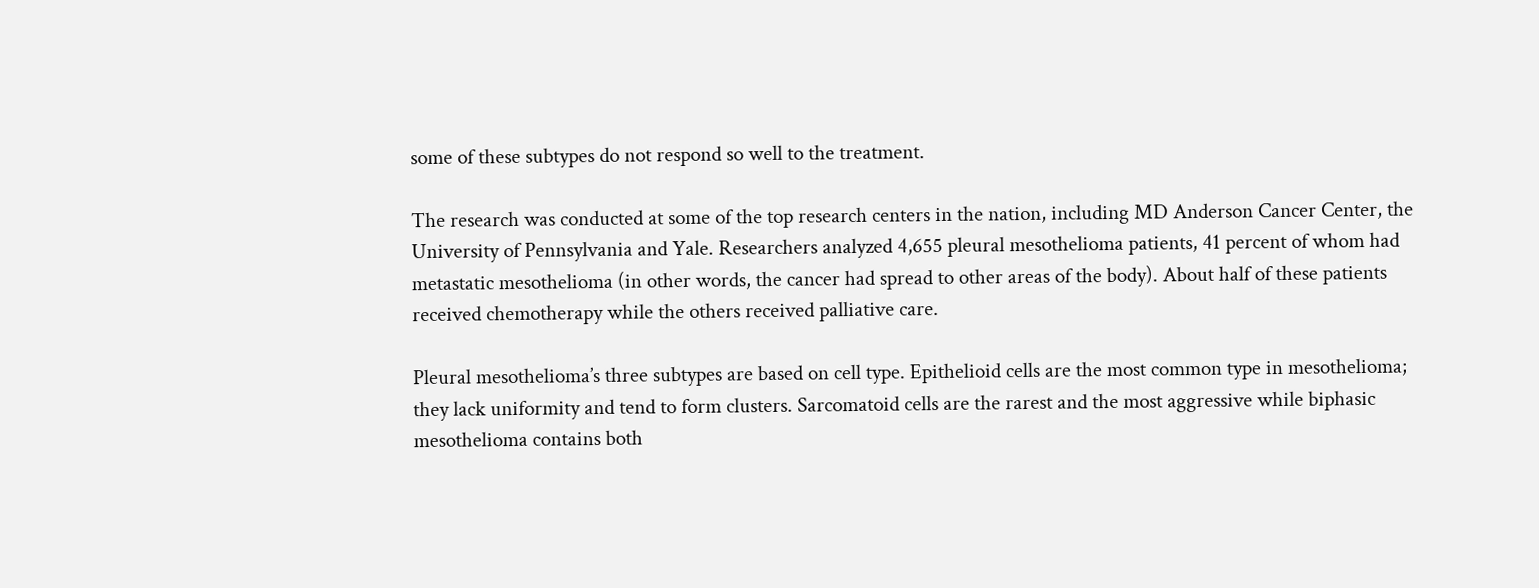some of these subtypes do not respond so well to the treatment.

The research was conducted at some of the top research centers in the nation, including MD Anderson Cancer Center, the University of Pennsylvania and Yale. Researchers analyzed 4,655 pleural mesothelioma patients, 41 percent of whom had metastatic mesothelioma (in other words, the cancer had spread to other areas of the body). About half of these patients received chemotherapy while the others received palliative care.

Pleural mesothelioma’s three subtypes are based on cell type. Epithelioid cells are the most common type in mesothelioma; they lack uniformity and tend to form clusters. Sarcomatoid cells are the rarest and the most aggressive while biphasic mesothelioma contains both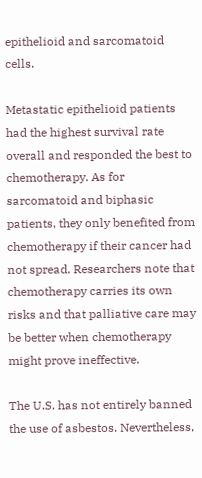epithelioid and sarcomatoid cells.

Metastatic epithelioid patients had the highest survival rate overall and responded the best to chemotherapy. As for sarcomatoid and biphasic patients, they only benefited from chemotherapy if their cancer had not spread. Researchers note that chemotherapy carries its own risks and that palliative care may be better when chemotherapy might prove ineffective.

The U.S. has not entirely banned the use of asbestos. Nevertheless,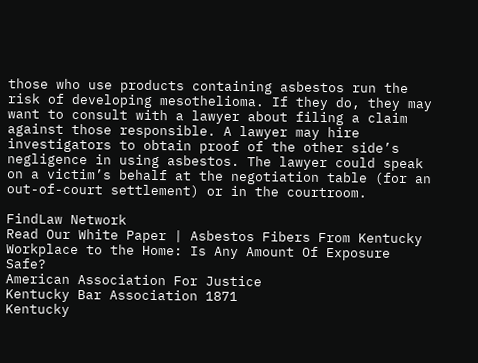those who use products containing asbestos run the risk of developing mesothelioma. If they do, they may want to consult with a lawyer about filing a claim against those responsible. A lawyer may hire investigators to obtain proof of the other side’s negligence in using asbestos. The lawyer could speak on a victim’s behalf at the negotiation table (for an out-of-court settlement) or in the courtroom.

FindLaw Network
Read Our White Paper | Asbestos Fibers From Kentucky Workplace to the Home: Is Any Amount Of Exposure Safe?
American Association For Justice
Kentucky Bar Association 1871
Kentucky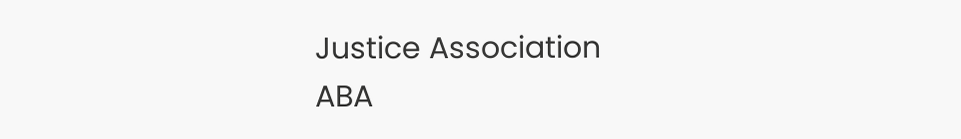Justice Association
ABA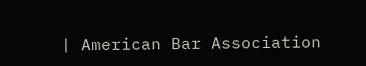| American Bar Association